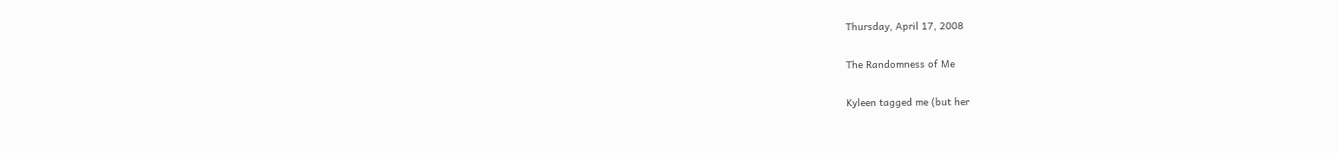Thursday, April 17, 2008

The Randomness of Me

Kyleen tagged me (but her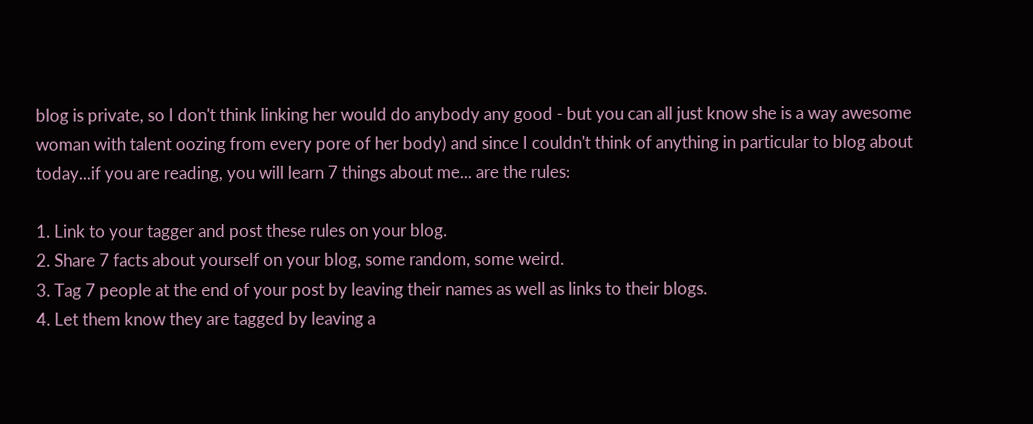blog is private, so I don't think linking her would do anybody any good - but you can all just know she is a way awesome woman with talent oozing from every pore of her body) and since I couldn't think of anything in particular to blog about today...if you are reading, you will learn 7 things about me... are the rules:

1. Link to your tagger and post these rules on your blog.
2. Share 7 facts about yourself on your blog, some random, some weird.
3. Tag 7 people at the end of your post by leaving their names as well as links to their blogs.
4. Let them know they are tagged by leaving a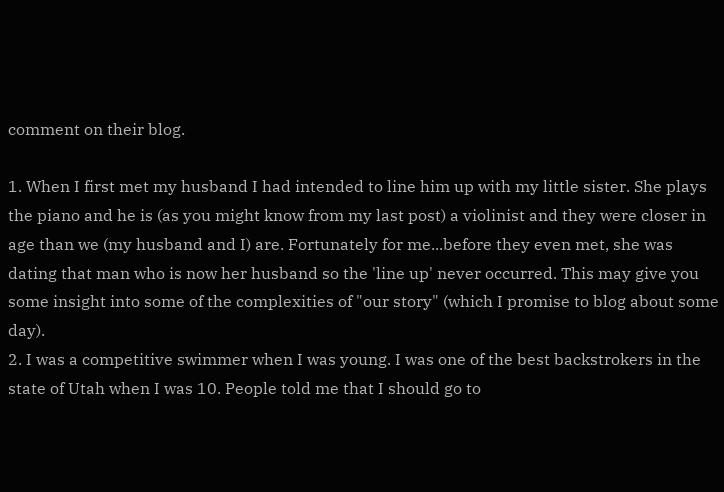comment on their blog.

1. When I first met my husband I had intended to line him up with my little sister. She plays the piano and he is (as you might know from my last post) a violinist and they were closer in age than we (my husband and I) are. Fortunately for me...before they even met, she was dating that man who is now her husband so the 'line up' never occurred. This may give you some insight into some of the complexities of "our story" (which I promise to blog about some day).
2. I was a competitive swimmer when I was young. I was one of the best backstrokers in the state of Utah when I was 10. People told me that I should go to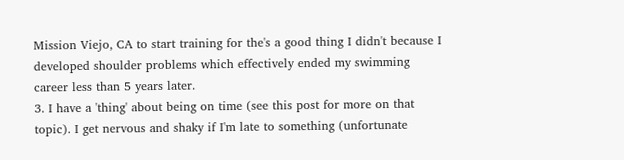Mission Viejo, CA to start training for the's a good thing I didn't because I developed shoulder problems which effectively ended my swimming career less than 5 years later.
3. I have a 'thing' about being on time (see this post for more on that topic). I get nervous and shaky if I'm late to something (unfortunate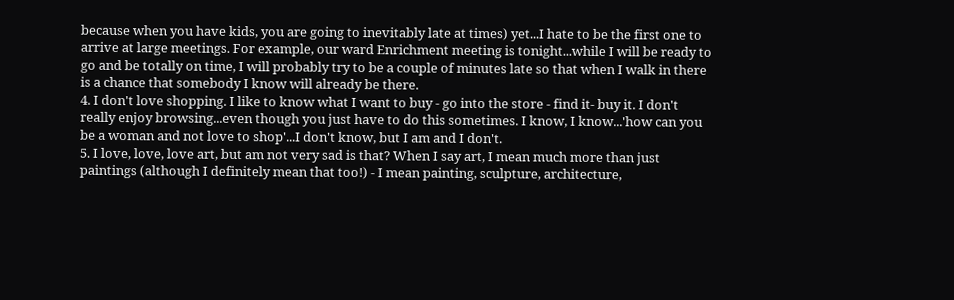because when you have kids, you are going to inevitably late at times) yet...I hate to be the first one to arrive at large meetings. For example, our ward Enrichment meeting is tonight...while I will be ready to go and be totally on time, I will probably try to be a couple of minutes late so that when I walk in there is a chance that somebody I know will already be there.
4. I don't love shopping. I like to know what I want to buy - go into the store - find it- buy it. I don't really enjoy browsing...even though you just have to do this sometimes. I know, I know...'how can you be a woman and not love to shop'...I don't know, but I am and I don't.
5. I love, love, love art, but am not very sad is that? When I say art, I mean much more than just paintings (although I definitely mean that too!) - I mean painting, sculpture, architecture,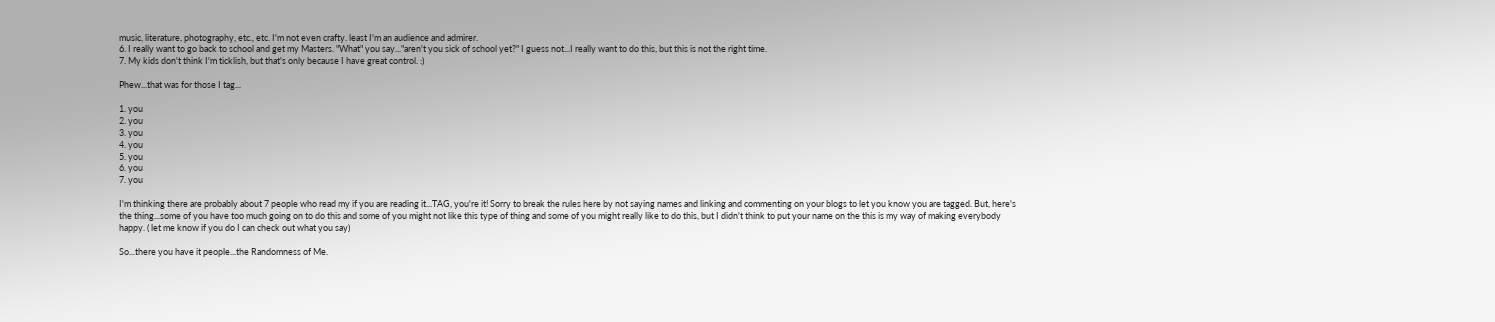music, literature, photography, etc., etc. I'm not even crafty. least I'm an audience and admirer.
6. I really want to go back to school and get my Masters. "What" you say..."aren't you sick of school yet?" I guess not...I really want to do this, but this is not the right time.
7. My kids don't think I'm ticklish, but that's only because I have great control. :)

Phew...that was for those I tag...

1. you
2. you
3. you
4. you
5. you
6. you
7. you

I'm thinking there are probably about 7 people who read my if you are reading it...TAG, you're it! Sorry to break the rules here by not saying names and linking and commenting on your blogs to let you know you are tagged. But, here's the thing...some of you have too much going on to do this and some of you might not like this type of thing and some of you might really like to do this, but I didn't think to put your name on the this is my way of making everybody happy. ( let me know if you do I can check out what you say)

So...there you have it people...the Randomness of Me.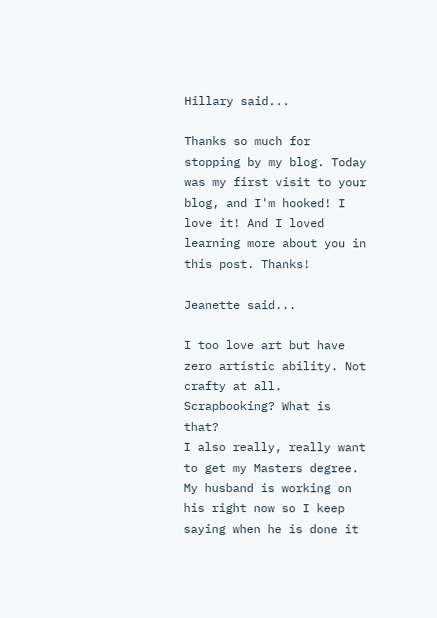Hillary said...

Thanks so much for stopping by my blog. Today was my first visit to your blog, and I'm hooked! I love it! And I loved learning more about you in this post. Thanks!

Jeanette said...

I too love art but have zero artistic ability. Not crafty at all. Scrapbooking? What is that?
I also really, really want to get my Masters degree. My husband is working on his right now so I keep saying when he is done it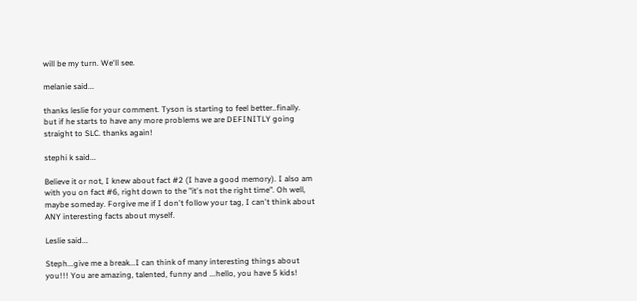will be my turn. We'll see.

melanie said...

thanks leslie for your comment. Tyson is starting to feel better..finally. but if he starts to have any more problems we are DEFINITLY going straight to SLC. thanks again!

stephi k said...

Believe it or not, I knew about fact #2 (I have a good memory). I also am with you on fact #6, right down to the "it's not the right time". Oh well, maybe someday. Forgive me if I don't follow your tag, I can't think about ANY interesting facts about myself.

Leslie said...

Steph...give me a break...I can think of many interesting things about you!!! You are amazing, talented, funny and ...hello, you have 5 kids!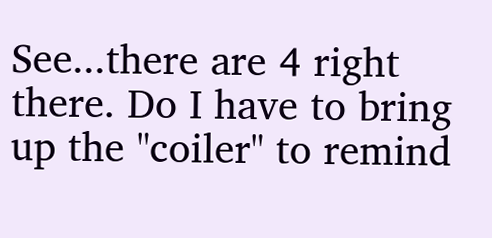See...there are 4 right there. Do I have to bring up the "coiler" to remind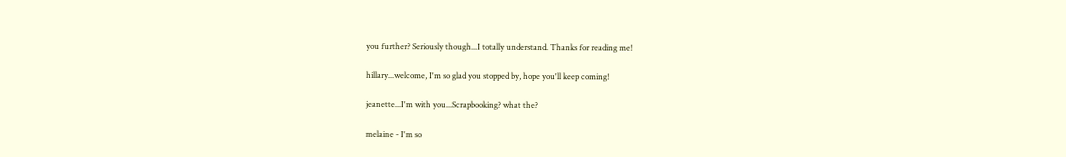you further? Seriously though...I totally understand. Thanks for reading me!

hillary...welcome, I'm so glad you stopped by, hope you'll keep coming!

jeanette...I'm with you...Scrapbooking? what the?

melaine - I'm so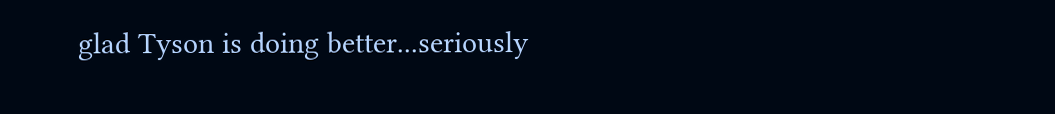glad Tyson is doing better...seriously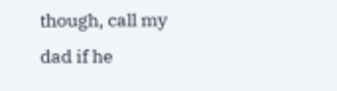though, call my dad if he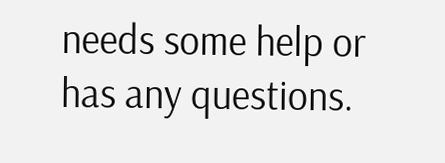needs some help or has any questions.